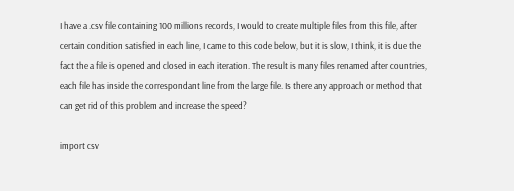I have a .csv file containing 100 millions records, I would to create multiple files from this file, after certain condition satisfied in each line, I came to this code below, but it is slow, I think, it is due the fact the a file is opened and closed in each iteration. The result is many files renamed after countries, each file has inside the correspondant line from the large file. Is there any approach or method that can get rid of this problem and increase the speed?

import csv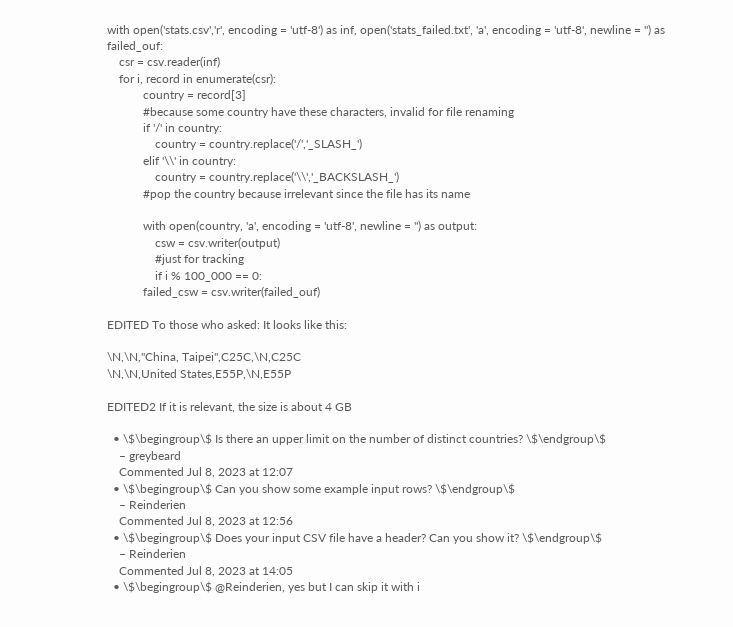with open('stats.csv','r', encoding = 'utf-8') as inf, open('stats_failed.txt', 'a', encoding = 'utf-8', newline = '') as failed_ouf:
    csr = csv.reader(inf)
    for i, record in enumerate(csr):
            country = record[3]
            #because some country have these characters, invalid for file renaming
            if '/' in country:
                country = country.replace('/','_SLASH_')
            elif '\\' in country:
                country = country.replace('\\','_BACKSLASH_')
            #pop the country because irrelevant since the file has its name

            with open(country, 'a', encoding = 'utf-8', newline = '') as output:
                csw = csv.writer(output)
                #just for tracking
                if i % 100_000 == 0:
            failed_csw = csv.writer(failed_ouf)

EDITED To those who asked: It looks like this:

\N,\N,"China, Taipei",C25C,\N,C25C
\N,\N,United States,E55P,\N,E55P

EDITED2 If it is relevant, the size is about 4 GB

  • \$\begingroup\$ Is there an upper limit on the number of distinct countries? \$\endgroup\$
    – greybeard
    Commented Jul 8, 2023 at 12:07
  • \$\begingroup\$ Can you show some example input rows? \$\endgroup\$
    – Reinderien
    Commented Jul 8, 2023 at 12:56
  • \$\begingroup\$ Does your input CSV file have a header? Can you show it? \$\endgroup\$
    – Reinderien
    Commented Jul 8, 2023 at 14:05
  • \$\begingroup\$ @Reinderien, yes but I can skip it with i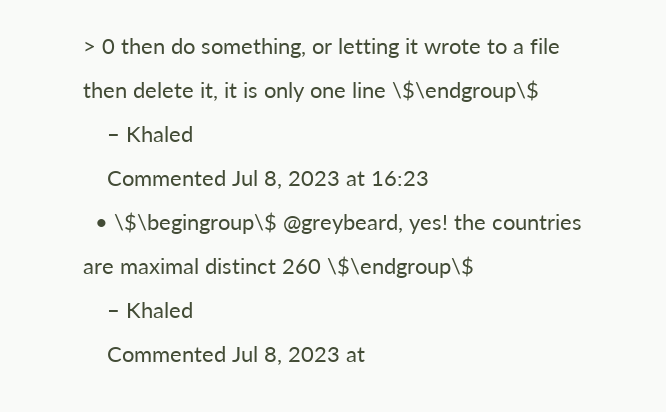> 0 then do something, or letting it wrote to a file then delete it, it is only one line \$\endgroup\$
    – Khaled
    Commented Jul 8, 2023 at 16:23
  • \$\begingroup\$ @greybeard, yes! the countries are maximal distinct 260 \$\endgroup\$
    – Khaled
    Commented Jul 8, 2023 at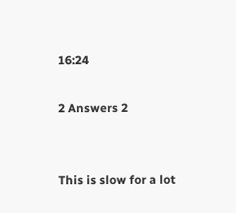16:24

2 Answers 2


This is slow for a lot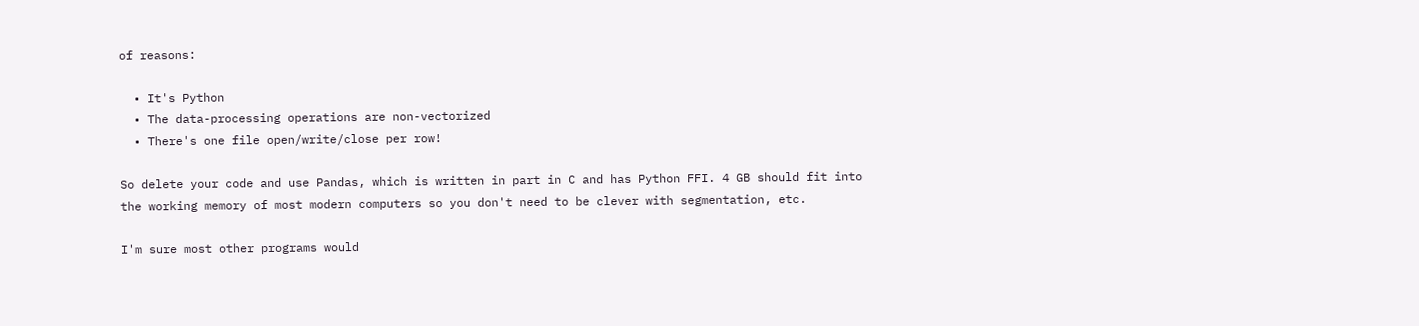of reasons:

  • It's Python
  • The data-processing operations are non-vectorized
  • There's one file open/write/close per row!

So delete your code and use Pandas, which is written in part in C and has Python FFI. 4 GB should fit into the working memory of most modern computers so you don't need to be clever with segmentation, etc.

I'm sure most other programs would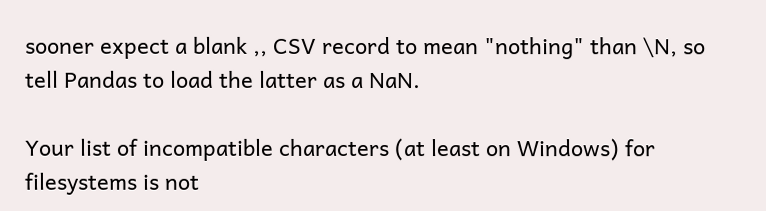sooner expect a blank ,, CSV record to mean "nothing" than \N, so tell Pandas to load the latter as a NaN.

Your list of incompatible characters (at least on Windows) for filesystems is not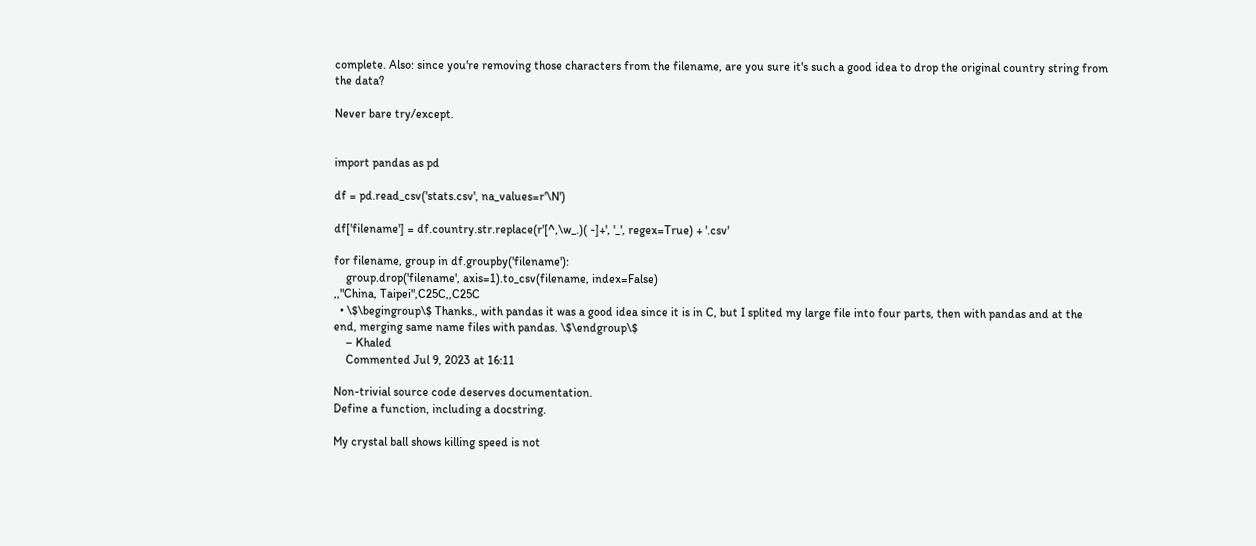complete. Also: since you're removing those characters from the filename, are you sure it's such a good idea to drop the original country string from the data?

Never bare try/except.


import pandas as pd

df = pd.read_csv('stats.csv', na_values=r'\N')

df['filename'] = df.country.str.replace(r'[^,\w_.)( -]+', '_', regex=True) + '.csv'

for filename, group in df.groupby('filename'):
    group.drop('filename', axis=1).to_csv(filename, index=False)
,,"China, Taipei",C25C,,C25C
  • \$\begingroup\$ Thanks., with pandas it was a good idea since it is in C, but I splited my large file into four parts, then with pandas and at the end, merging same name files with pandas. \$\endgroup\$
    – Khaled
    Commented Jul 9, 2023 at 16:11

Non-trivial source code deserves documentation.
Define a function, including a docstring.

My crystal ball shows killing speed is not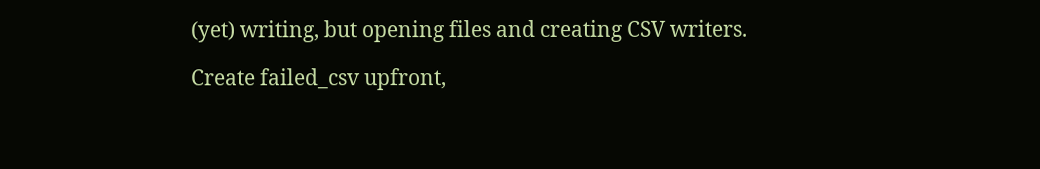(yet) writing, but opening files and creating CSV writers.

Create failed_csv upfront,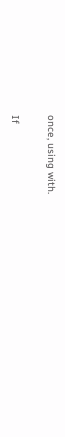once, using with.

If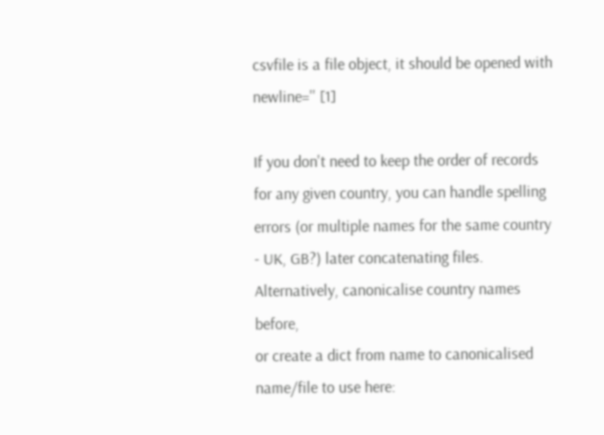csvfile is a file object, it should be opened with newline='' [1]

If you don't need to keep the order of records for any given country, you can handle spelling errors (or multiple names for the same country - UK, GB?) later concatenating files.
Alternatively, canonicalise country names before,
or create a dict from name to canonicalised name/file to use here: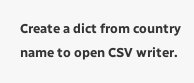Create a dict from country name to open CSV writer.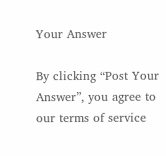Your Answer

By clicking “Post Your Answer”, you agree to our terms of service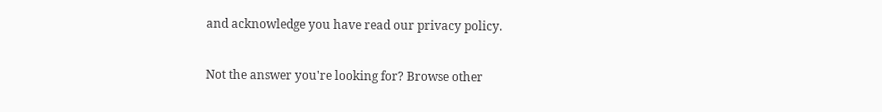and acknowledge you have read our privacy policy.

Not the answer you're looking for? Browse other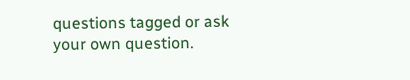questions tagged or ask your own question.